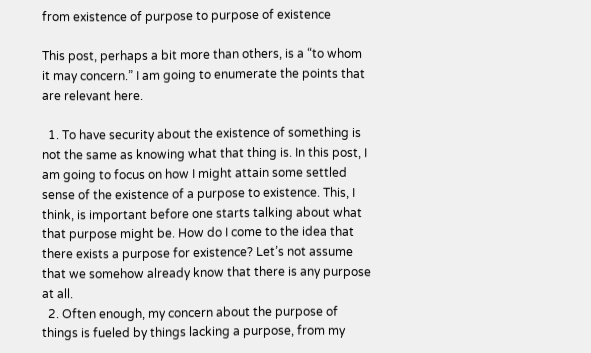from existence of purpose to purpose of existence

This post, perhaps a bit more than others, is a “to whom it may concern.” I am going to enumerate the points that are relevant here.

  1. To have security about the existence of something is not the same as knowing what that thing is. In this post, I am going to focus on how I might attain some settled sense of the existence of a purpose to existence. This, I think, is important before one starts talking about what that purpose might be. How do I come to the idea that there exists a purpose for existence? Let’s not assume that we somehow already know that there is any purpose at all.
  2. Often enough, my concern about the purpose of things is fueled by things lacking a purpose, from my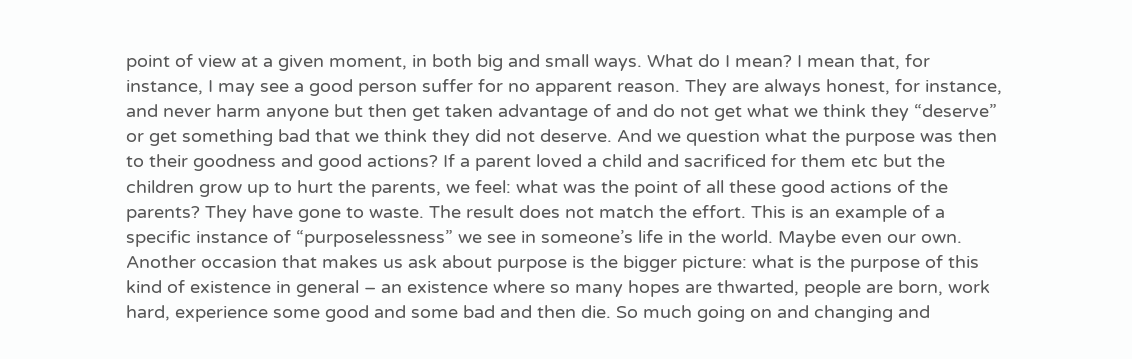point of view at a given moment, in both big and small ways. What do I mean? I mean that, for instance, I may see a good person suffer for no apparent reason. They are always honest, for instance, and never harm anyone but then get taken advantage of and do not get what we think they “deserve” or get something bad that we think they did not deserve. And we question what the purpose was then to their goodness and good actions? If a parent loved a child and sacrificed for them etc but the children grow up to hurt the parents, we feel: what was the point of all these good actions of the parents? They have gone to waste. The result does not match the effort. This is an example of a specific instance of “purposelessness” we see in someone’s life in the world. Maybe even our own. Another occasion that makes us ask about purpose is the bigger picture: what is the purpose of this kind of existence in general – an existence where so many hopes are thwarted, people are born, work hard, experience some good and some bad and then die. So much going on and changing and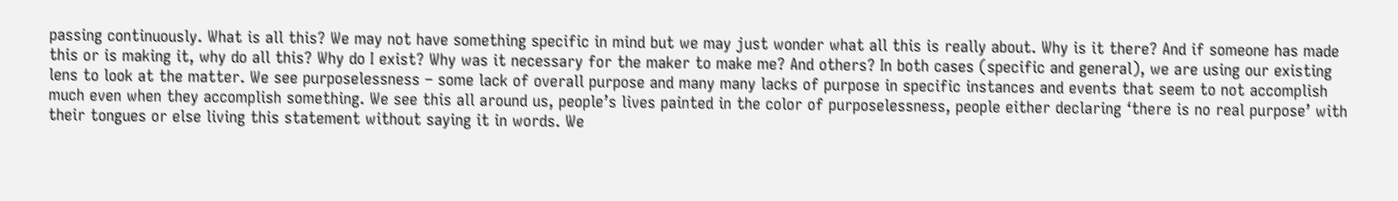passing continuously. What is all this? We may not have something specific in mind but we may just wonder what all this is really about. Why is it there? And if someone has made this or is making it, why do all this? Why do I exist? Why was it necessary for the maker to make me? And others? In both cases (specific and general), we are using our existing lens to look at the matter. We see purposelessness – some lack of overall purpose and many many lacks of purpose in specific instances and events that seem to not accomplish much even when they accomplish something. We see this all around us, people’s lives painted in the color of purposelessness, people either declaring ‘there is no real purpose’ with their tongues or else living this statement without saying it in words. We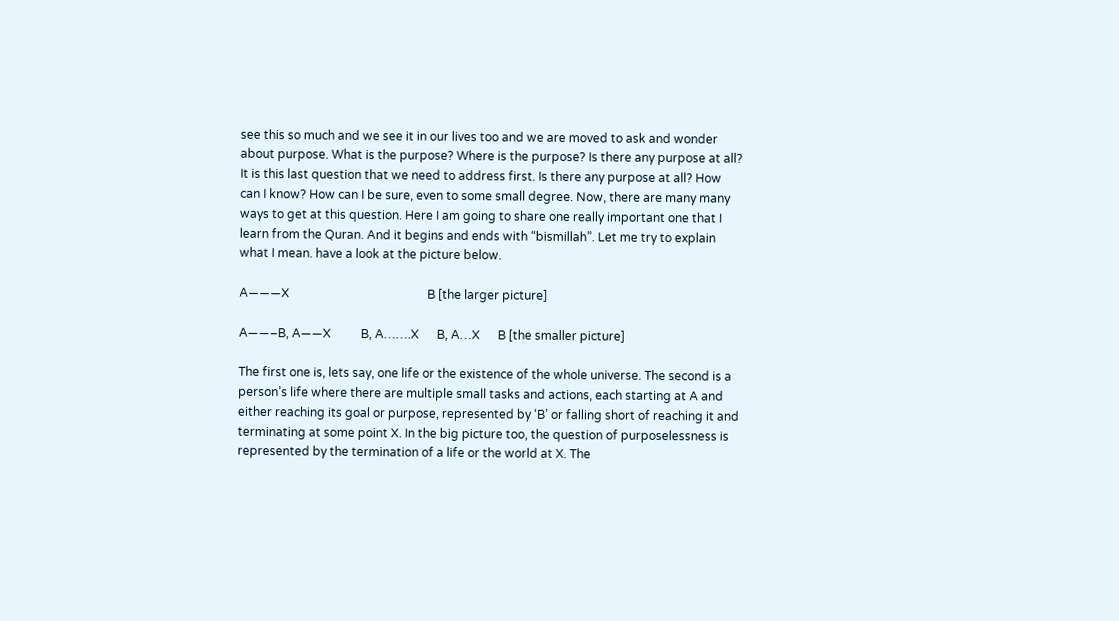see this so much and we see it in our lives too and we are moved to ask and wonder about purpose. What is the purpose? Where is the purpose? Is there any purpose at all? It is this last question that we need to address first. Is there any purpose at all? How can I know? How can I be sure, even to some small degree. Now, there are many many ways to get at this question. Here I am going to share one really important one that I learn from the Quran. And it begins and ends with “bismillah”. Let me try to explain what I mean. have a look at the picture below.

A———X                                              B [the larger picture]

A——–B, A——X          B, A…….X      B, A…X      B [the smaller picture]

The first one is, lets say, one life or the existence of the whole universe. The second is a person’s life where there are multiple small tasks and actions, each starting at A and either reaching its goal or purpose, represented by ‘B’ or falling short of reaching it and terminating at some point X. In the big picture too, the question of purposelessness is represented by the termination of a life or the world at X. The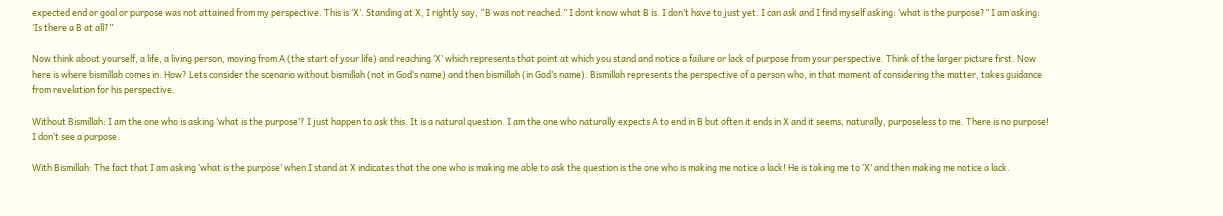expected end or goal or purpose was not attained from my perspective. This is ‘X’. Standing at X, I rightly say, “B was not reached.” I dont know what B is. I don’t have to just yet. I can ask and I find myself asking: ‘what is the purpose?” I am asking: ‘Is there a B at all?”

Now think about yourself, a life, a living person, moving from A (the start of your life) and reaching ‘X’ which represents that point at which you stand and notice a failure or lack of purpose from your perspective. Think of the larger picture first. Now here is where bismillah comes in. How? Lets consider the scenario without bismillah (not in God’s name) and then bismillah (in God’s name). Bismillah represents the perspective of a person who, in that moment of considering the matter, takes guidance from revelation for his perspective.

Without Bismillah: I am the one who is asking ‘what is the purpose’? I just happen to ask this. It is a natural question. I am the one who naturally expects A to end in B but often it ends in X and it seems, naturally, purposeless to me. There is no purpose! I don’t see a purpose.

With Bismillah: The fact that I am asking ‘what is the purpose’ when I stand at X indicates that the one who is making me able to ask the question is the one who is making me notice a lack! He is taking me to ‘X’ and then making me notice a lack.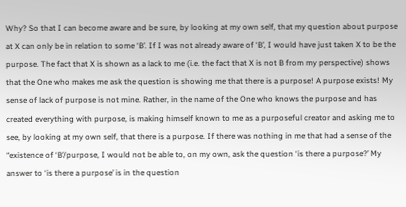Why? So that I can become aware and be sure, by looking at my own self, that my question about purpose at X can only be in relation to some ‘B’. If I was not already aware of ‘B’, I would have just taken X to be the purpose. The fact that X is shown as a lack to me (i.e. the fact that X is not B from my perspective) shows that the One who makes me ask the question is showing me that there is a purpose! A purpose exists! My sense of lack of purpose is not mine. Rather, in the name of the One who knows the purpose and has created everything with purpose, is making himself known to me as a purposeful creator and asking me to see, by looking at my own self, that there is a purpose. If there was nothing in me that had a sense of the “existence of ‘B’/purpose, I would not be able to, on my own, ask the question ‘is there a purpose?’ My answer to ‘is there a purpose’ is in the question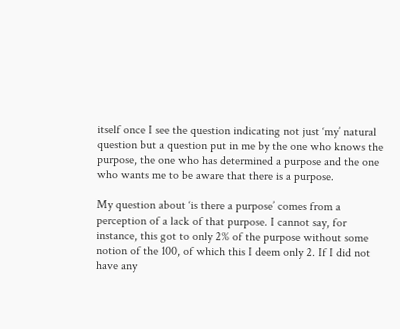itself once I see the question indicating not just ‘my’ natural question but a question put in me by the one who knows the purpose, the one who has determined a purpose and the one who wants me to be aware that there is a purpose.

My question about ‘is there a purpose’ comes from a perception of a lack of that purpose. I cannot say, for instance, this got to only 2% of the purpose without some notion of the 100, of which this I deem only 2. If I did not have any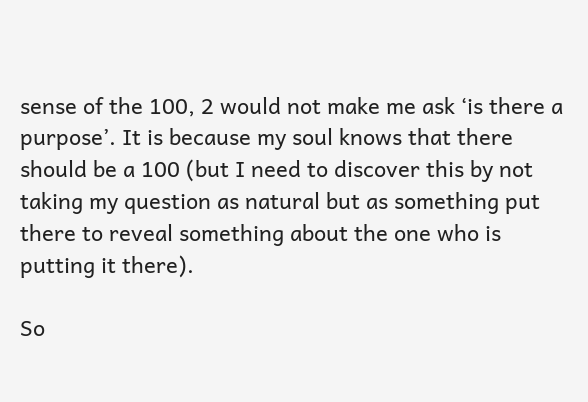sense of the 100, 2 would not make me ask ‘is there a purpose’. It is because my soul knows that there should be a 100 (but I need to discover this by not taking my question as natural but as something put there to reveal something about the one who is putting it there).

So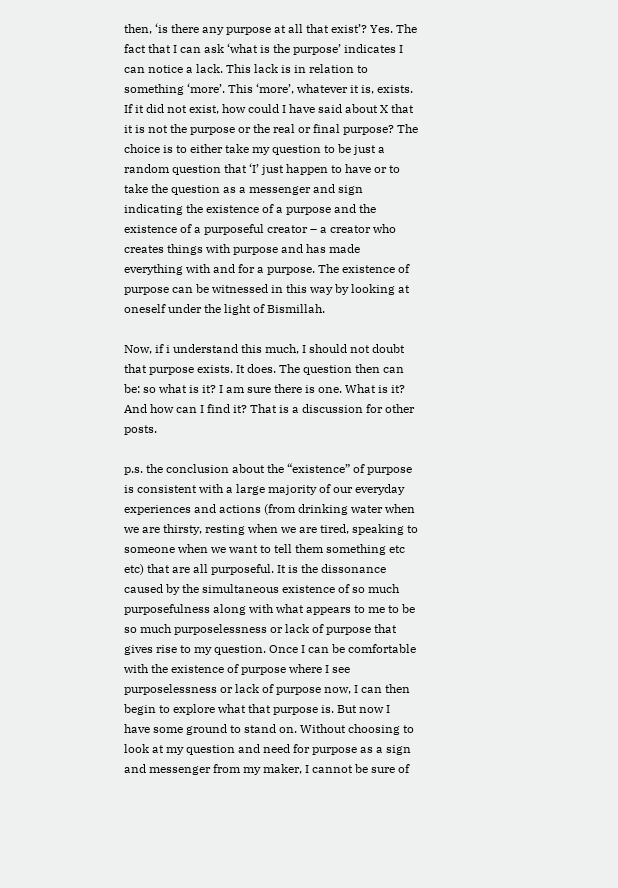then, ‘is there any purpose at all that exist’? Yes. The fact that I can ask ‘what is the purpose’ indicates I can notice a lack. This lack is in relation to something ‘more’. This ‘more’, whatever it is, exists. If it did not exist, how could I have said about X that it is not the purpose or the real or final purpose? The choice is to either take my question to be just a random question that ‘I’ just happen to have or to take the question as a messenger and sign indicating the existence of a purpose and the existence of a purposeful creator – a creator who creates things with purpose and has made everything with and for a purpose. The existence of purpose can be witnessed in this way by looking at oneself under the light of Bismillah.

Now, if i understand this much, I should not doubt that purpose exists. It does. The question then can be: so what is it? I am sure there is one. What is it? And how can I find it? That is a discussion for other posts.

p.s. the conclusion about the “existence” of purpose is consistent with a large majority of our everyday experiences and actions (from drinking water when we are thirsty, resting when we are tired, speaking to someone when we want to tell them something etc etc) that are all purposeful. It is the dissonance caused by the simultaneous existence of so much purposefulness along with what appears to me to be so much purposelessness or lack of purpose that gives rise to my question. Once I can be comfortable with the existence of purpose where I see purposelessness or lack of purpose now, I can then begin to explore what that purpose is. But now I have some ground to stand on. Without choosing to look at my question and need for purpose as a sign and messenger from my maker, I cannot be sure of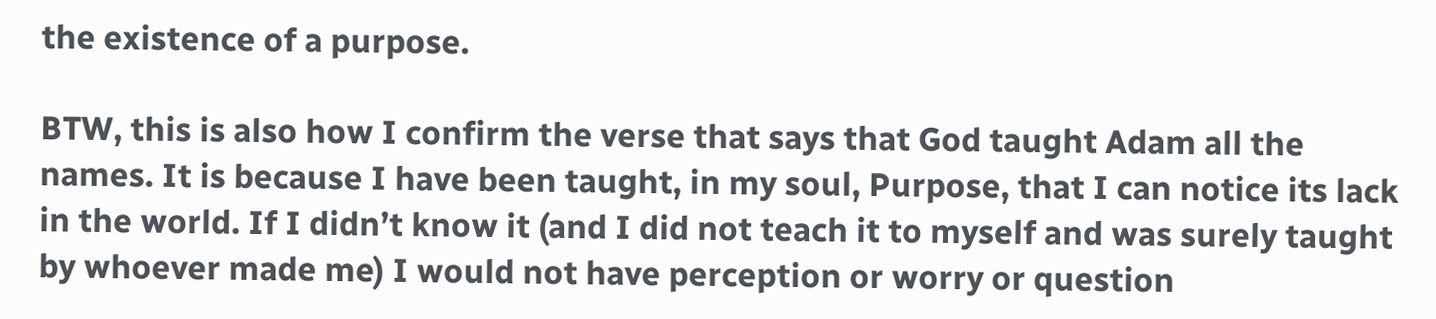the existence of a purpose.

BTW, this is also how I confirm the verse that says that God taught Adam all the names. It is because I have been taught, in my soul, Purpose, that I can notice its lack in the world. If I didn’t know it (and I did not teach it to myself and was surely taught by whoever made me) I would not have perception or worry or question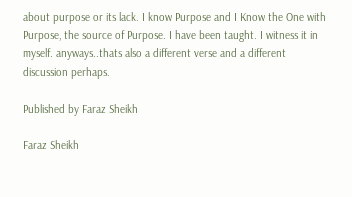about purpose or its lack. I know Purpose and I Know the One with Purpose, the source of Purpose. I have been taught. I witness it in myself. anyways..thats also a different verse and a different discussion perhaps.

Published by Faraz Sheikh

Faraz Sheikh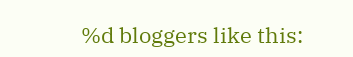%d bloggers like this: